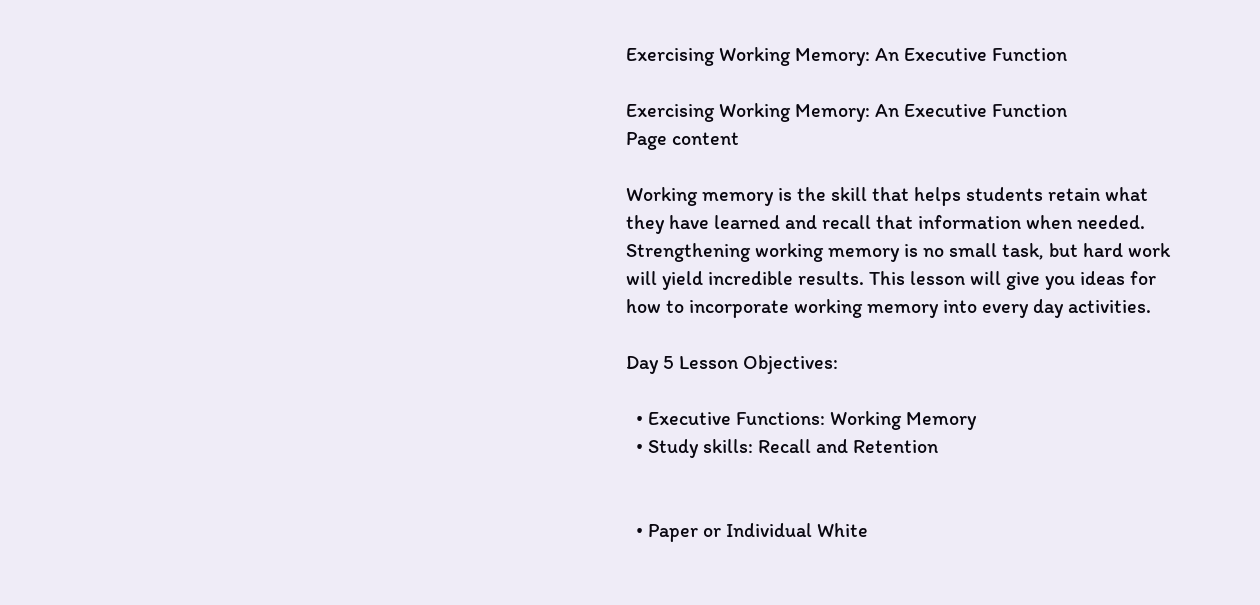Exercising Working Memory: An Executive Function

Exercising Working Memory: An Executive Function
Page content

Working memory is the skill that helps students retain what they have learned and recall that information when needed. Strengthening working memory is no small task, but hard work will yield incredible results. This lesson will give you ideas for how to incorporate working memory into every day activities.

Day 5 Lesson Objectives:

  • Executive Functions: Working Memory
  • Study skills: Recall and Retention


  • Paper or Individual White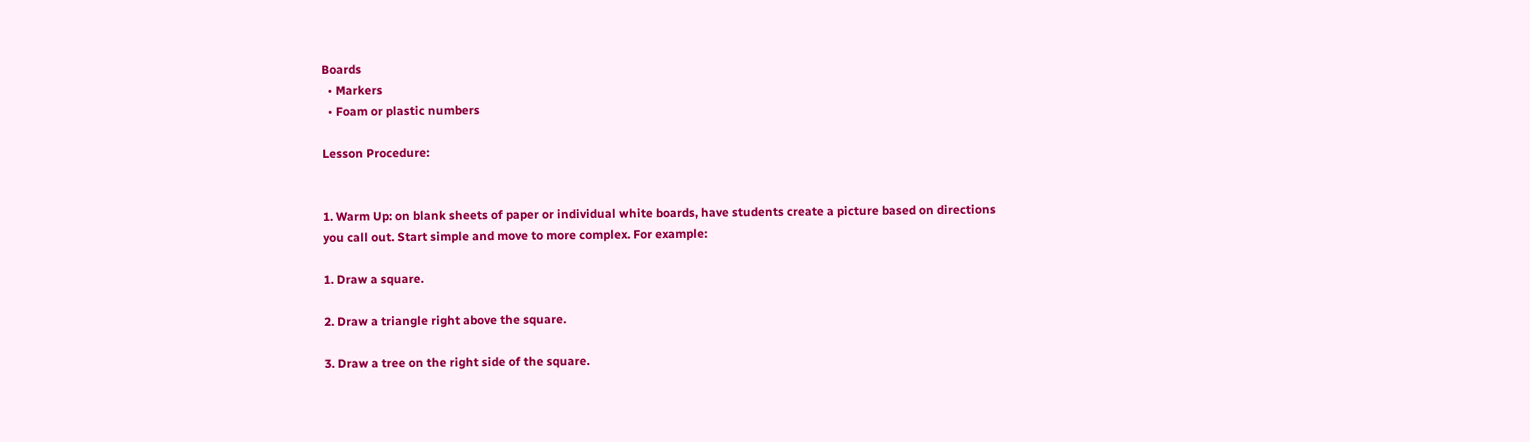Boards
  • Markers
  • Foam or plastic numbers

Lesson Procedure:


1. Warm Up: on blank sheets of paper or individual white boards, have students create a picture based on directions you call out. Start simple and move to more complex. For example:

1. Draw a square.

2. Draw a triangle right above the square.

3. Draw a tree on the right side of the square.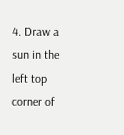4. Draw a sun in the left top corner of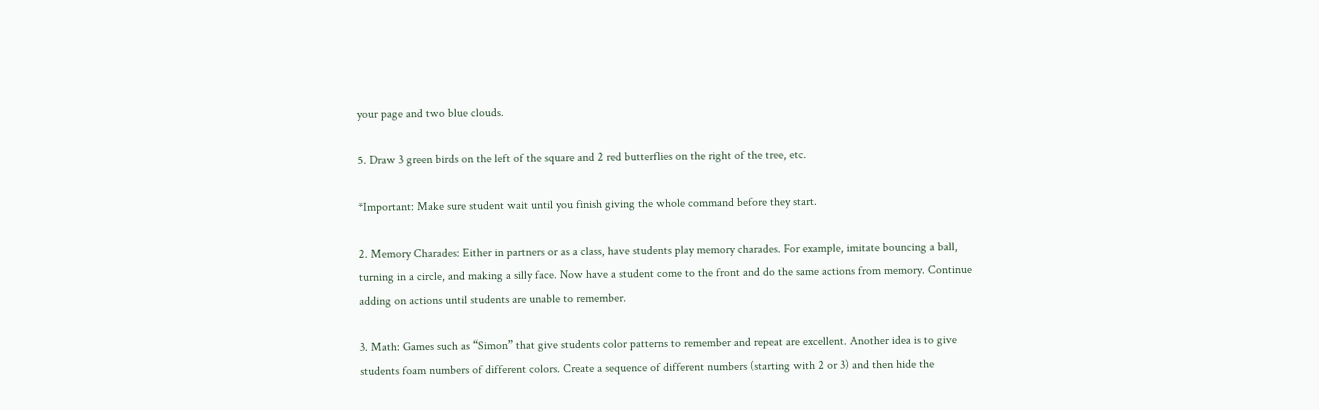your page and two blue clouds.

5. Draw 3 green birds on the left of the square and 2 red butterflies on the right of the tree, etc.

*Important: Make sure student wait until you finish giving the whole command before they start.

2. Memory Charades: Either in partners or as a class, have students play memory charades. For example, imitate bouncing a ball, turning in a circle, and making a silly face. Now have a student come to the front and do the same actions from memory. Continue adding on actions until students are unable to remember.

3. Math: Games such as “Simon” that give students color patterns to remember and repeat are excellent. Another idea is to give students foam numbers of different colors. Create a sequence of different numbers (starting with 2 or 3) and then hide the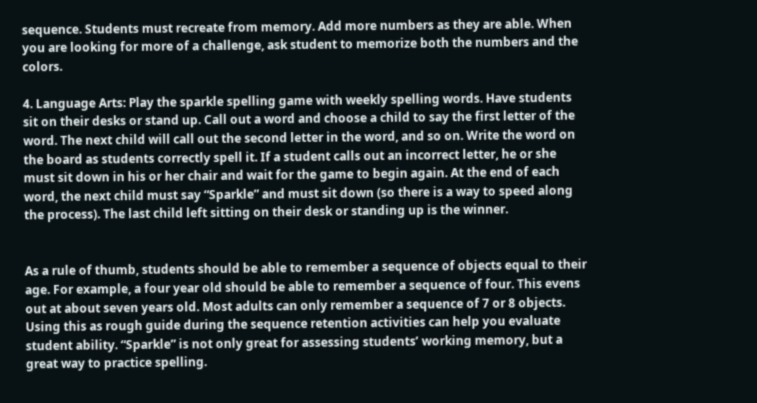sequence. Students must recreate from memory. Add more numbers as they are able. When you are looking for more of a challenge, ask student to memorize both the numbers and the colors.

4. Language Arts: Play the sparkle spelling game with weekly spelling words. Have students sit on their desks or stand up. Call out a word and choose a child to say the first letter of the word. The next child will call out the second letter in the word, and so on. Write the word on the board as students correctly spell it. If a student calls out an incorrect letter, he or she must sit down in his or her chair and wait for the game to begin again. At the end of each word, the next child must say “Sparkle” and must sit down (so there is a way to speed along the process). The last child left sitting on their desk or standing up is the winner.


As a rule of thumb, students should be able to remember a sequence of objects equal to their age. For example, a four year old should be able to remember a sequence of four. This evens out at about seven years old. Most adults can only remember a sequence of 7 or 8 objects. Using this as rough guide during the sequence retention activities can help you evaluate student ability. “Sparkle” is not only great for assessing students’ working memory, but a great way to practice spelling.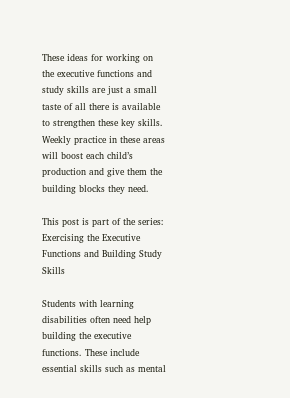These ideas for working on the executive functions and study skills are just a small taste of all there is available to strengthen these key skills. Weekly practice in these areas will boost each child’s production and give them the building blocks they need.

This post is part of the series: Exercising the Executive Functions and Building Study Skills

Students with learning disabilities often need help building the executive functions. These include essential skills such as mental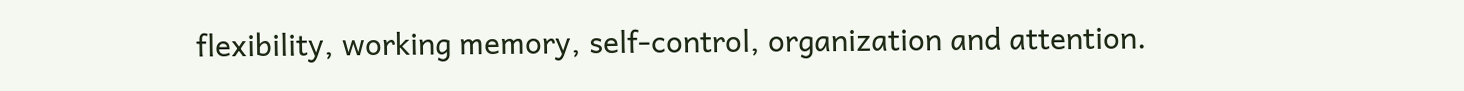flexibility, working memory, self-control, organization and attention.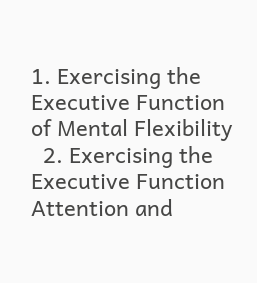1. Exercising the Executive Function of Mental Flexibility
  2. Exercising the Executive Function Attention and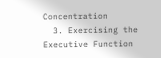Concentration
  3. Exercising the Executive Function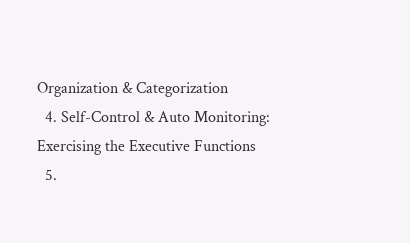Organization & Categorization
  4. Self-Control & Auto Monitoring: Exercising the Executive Functions
  5.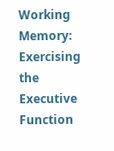Working Memory: Exercising the Executive Function